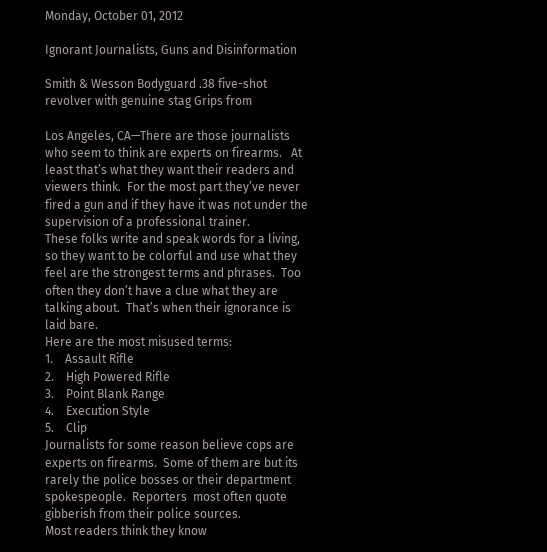Monday, October 01, 2012

Ignorant Journalists, Guns and Disinformation

Smith & Wesson Bodyguard .38 five-shot revolver with genuine stag Grips from

Los Angeles, CA—There are those journalists who seem to think are experts on firearms.   At least that’s what they want their readers and viewers think.  For the most part they’ve never fired a gun and if they have it was not under the supervision of a professional trainer.
These folks write and speak words for a living, so they want to be colorful and use what they feel are the strongest terms and phrases.  Too often they don’t have a clue what they are talking about.  That’s when their ignorance is laid bare.
Here are the most misused terms:
1.    Assault Rifle
2.    High Powered Rifle
3.    Point Blank Range
4.    Execution Style
5.    Clip
Journalists for some reason believe cops are experts on firearms.  Some of them are but its rarely the police bosses or their department spokespeople.  Reporters  most often quote gibberish from their police sources.
Most readers think they know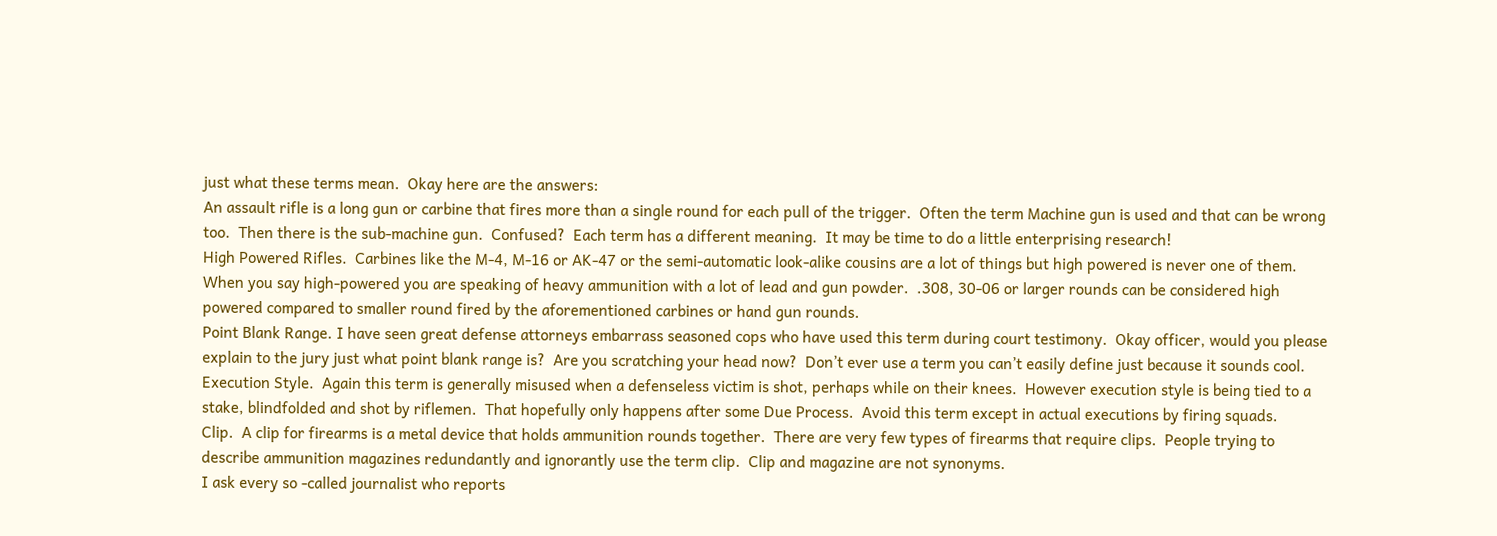just what these terms mean.  Okay here are the answers:
An assault rifle is a long gun or carbine that fires more than a single round for each pull of the trigger.  Often the term Machine gun is used and that can be wrong too.  Then there is the sub-machine gun.  Confused?  Each term has a different meaning.  It may be time to do a little enterprising research!
High Powered Rifles.  Carbines like the M-4, M-16 or AK-47 or the semi-automatic look-alike cousins are a lot of things but high powered is never one of them.  When you say high-powered you are speaking of heavy ammunition with a lot of lead and gun powder.  .308, 30-06 or larger rounds can be considered high powered compared to smaller round fired by the aforementioned carbines or hand gun rounds.
Point Blank Range. I have seen great defense attorneys embarrass seasoned cops who have used this term during court testimony.  Okay officer, would you please explain to the jury just what point blank range is?  Are you scratching your head now?  Don’t ever use a term you can’t easily define just because it sounds cool.
Execution Style.  Again this term is generally misused when a defenseless victim is shot, perhaps while on their knees.  However execution style is being tied to a stake, blindfolded and shot by riflemen.  That hopefully only happens after some Due Process.  Avoid this term except in actual executions by firing squads.
Clip.  A clip for firearms is a metal device that holds ammunition rounds together.  There are very few types of firearms that require clips.  People trying to describe ammunition magazines redundantly and ignorantly use the term clip.  Clip and magazine are not synonyms.
I ask every so -called journalist who reports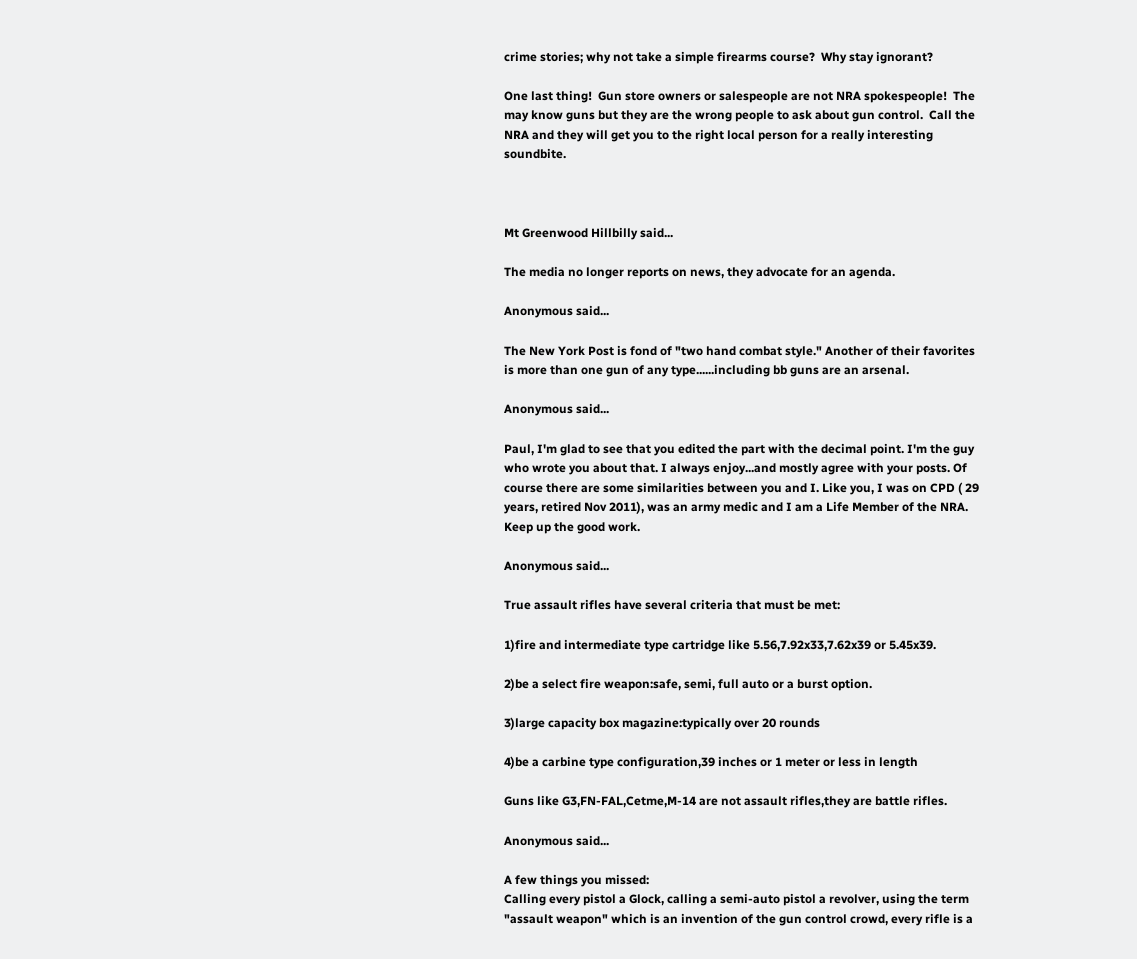crime stories; why not take a simple firearms course?  Why stay ignorant?

One last thing!  Gun store owners or salespeople are not NRA spokespeople!  The may know guns but they are the wrong people to ask about gun control.  Call the NRA and they will get you to the right local person for a really interesting soundbite.



Mt Greenwood Hillbilly said...

The media no longer reports on news, they advocate for an agenda.

Anonymous said...

The New York Post is fond of "two hand combat style." Another of their favorites is more than one gun of any type......including bb guns are an arsenal.

Anonymous said...

Paul, I'm glad to see that you edited the part with the decimal point. I'm the guy who wrote you about that. I always enjoy...and mostly agree with your posts. Of course there are some similarities between you and I. Like you, I was on CPD ( 29 years, retired Nov 2011), was an army medic and I am a Life Member of the NRA. Keep up the good work.

Anonymous said...

True assault rifles have several criteria that must be met:

1)fire and intermediate type cartridge like 5.56,7.92x33,7.62x39 or 5.45x39.

2)be a select fire weapon:safe, semi, full auto or a burst option.

3)large capacity box magazine:typically over 20 rounds

4)be a carbine type configuration,39 inches or 1 meter or less in length

Guns like G3,FN-FAL,Cetme,M-14 are not assault rifles,they are battle rifles.

Anonymous said...

A few things you missed:
Calling every pistol a Glock, calling a semi-auto pistol a revolver, using the term "assault weapon" which is an invention of the gun control crowd, every rifle is a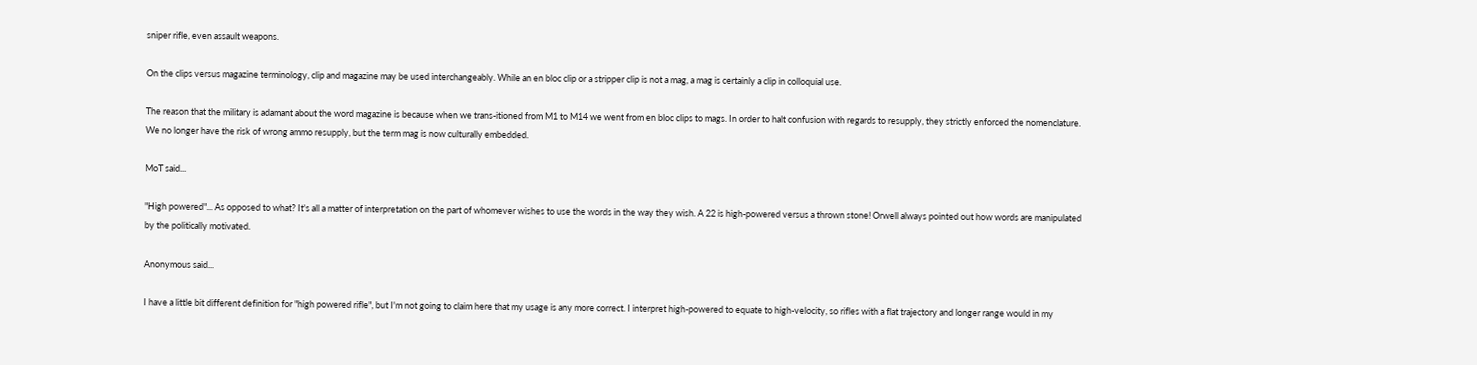sniper rifle, even assault weapons.

On the clips versus magazine terminology, clip and magazine may be used interchangeably. While an en bloc clip or a stripper clip is not a mag, a mag is certainly a clip in colloquial use.

The reason that the military is adamant about the word magazine is because when we trans-itioned from M1 to M14 we went from en bloc clips to mags. In order to halt confusion with regards to resupply, they strictly enforced the nomenclature. We no longer have the risk of wrong ammo resupply, but the term mag is now culturally embedded.

MoT said...

"High powered"... As opposed to what? It's all a matter of interpretation on the part of whomever wishes to use the words in the way they wish. A 22 is high-powered versus a thrown stone! Orwell always pointed out how words are manipulated by the politically motivated.

Anonymous said...

I have a little bit different definition for "high powered rifle", but I'm not going to claim here that my usage is any more correct. I interpret high-powered to equate to high-velocity, so rifles with a flat trajectory and longer range would in my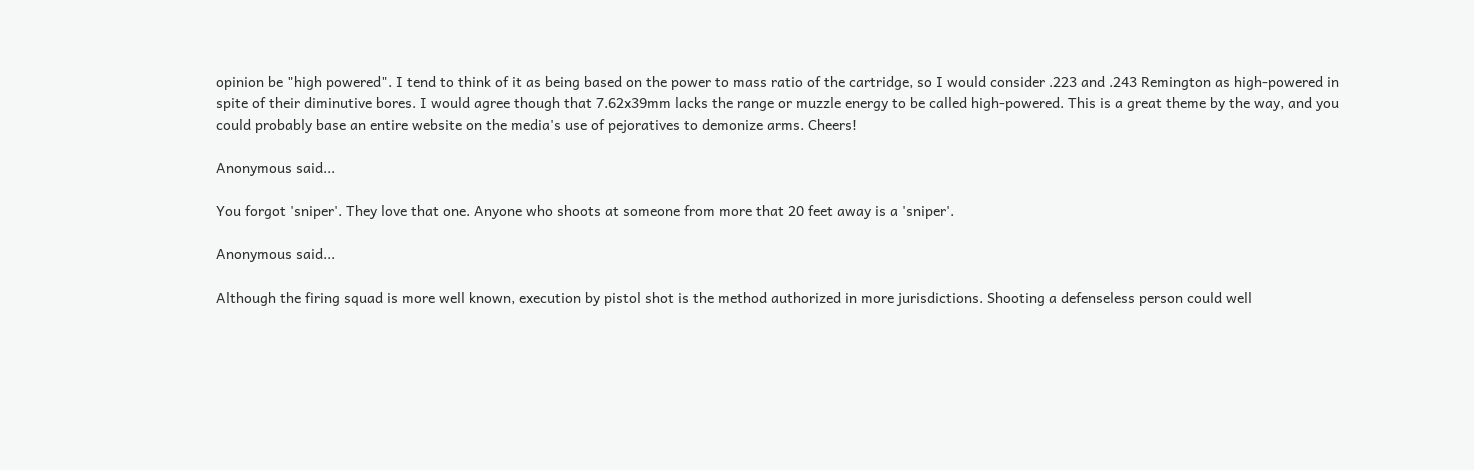opinion be "high powered". I tend to think of it as being based on the power to mass ratio of the cartridge, so I would consider .223 and .243 Remington as high-powered in spite of their diminutive bores. I would agree though that 7.62x39mm lacks the range or muzzle energy to be called high-powered. This is a great theme by the way, and you could probably base an entire website on the media's use of pejoratives to demonize arms. Cheers!

Anonymous said...

You forgot 'sniper'. They love that one. Anyone who shoots at someone from more that 20 feet away is a 'sniper'.

Anonymous said...

Although the firing squad is more well known, execution by pistol shot is the method authorized in more jurisdictions. Shooting a defenseless person could well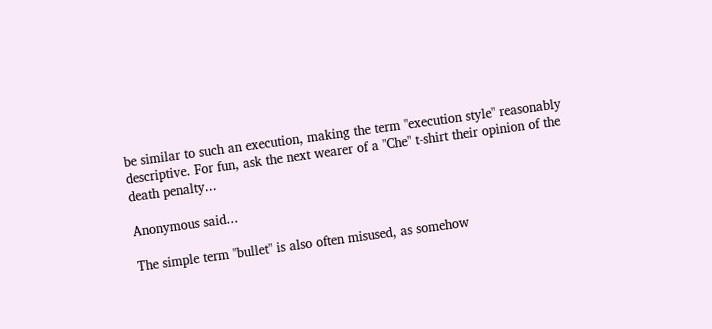be similar to such an execution, making the term "execution style" reasonably descriptive. For fun, ask the next wearer of a "Che" t-shirt their opinion of the death penalty...

Anonymous said...

The simple term "bullet" is also often misused, as somehow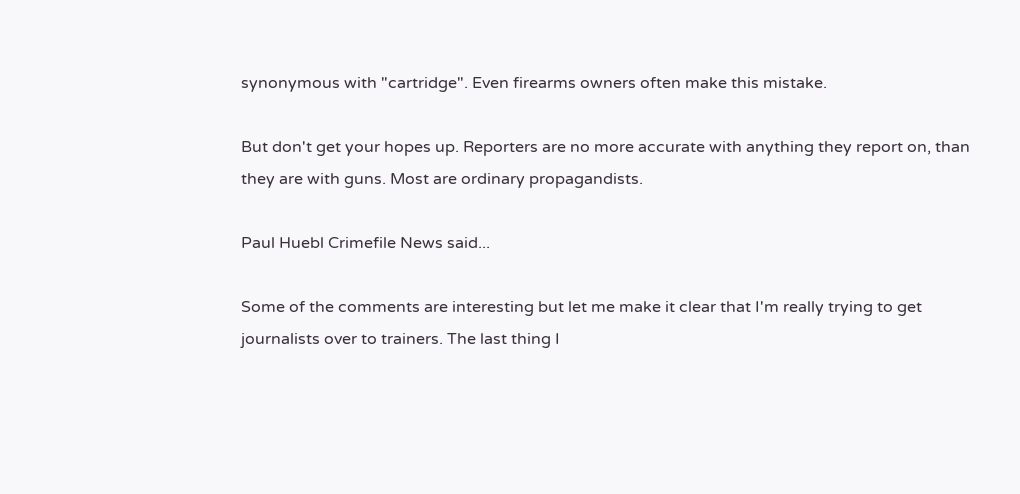synonymous with "cartridge". Even firearms owners often make this mistake.

But don't get your hopes up. Reporters are no more accurate with anything they report on, than they are with guns. Most are ordinary propagandists.

Paul Huebl Crimefile News said...

Some of the comments are interesting but let me make it clear that I'm really trying to get journalists over to trainers. The last thing I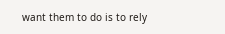want them to do is to rely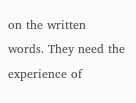on the written words. They need the experience of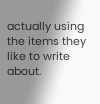actually using the items they like to write about.